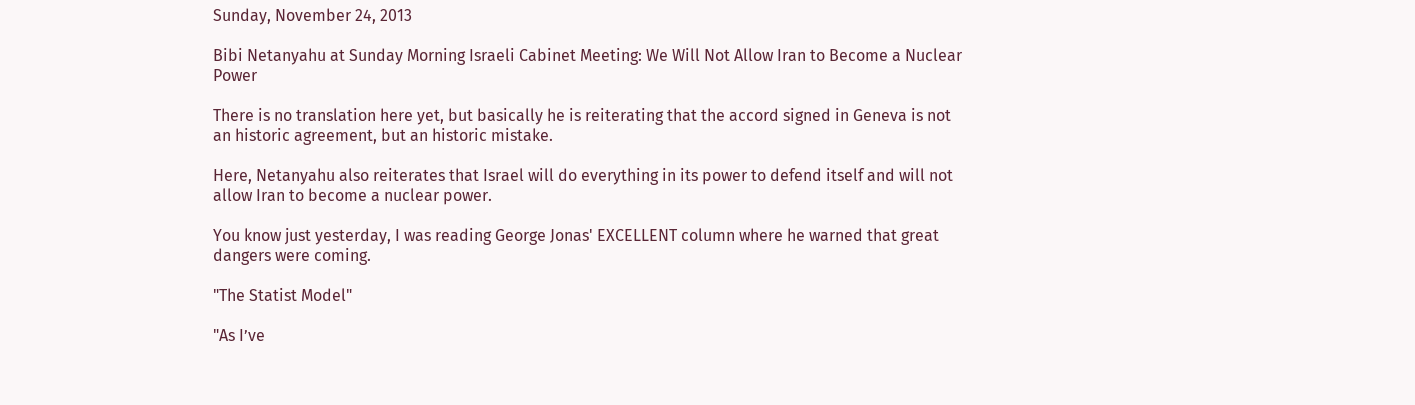Sunday, November 24, 2013

Bibi Netanyahu at Sunday Morning Israeli Cabinet Meeting: We Will Not Allow Iran to Become a Nuclear Power

There is no translation here yet, but basically he is reiterating that the accord signed in Geneva is not an historic agreement, but an historic mistake.

Here, Netanyahu also reiterates that Israel will do everything in its power to defend itself and will not allow Iran to become a nuclear power.

You know just yesterday, I was reading George Jonas' EXCELLENT column where he warned that great dangers were coming.

"The Statist Model"

"As I’ve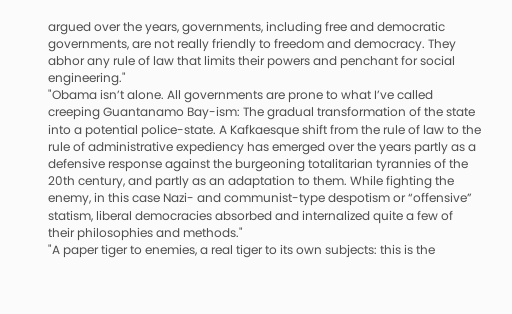argued over the years, governments, including free and democratic governments, are not really friendly to freedom and democracy. They abhor any rule of law that limits their powers and penchant for social engineering."
"Obama isn’t alone. All governments are prone to what I’ve called creeping Guantanamo Bay-ism: The gradual transformation of the state into a potential police-state. A Kafkaesque shift from the rule of law to the rule of administrative expediency has emerged over the years partly as a defensive response against the burgeoning totalitarian tyrannies of the 20th century, and partly as an adaptation to them. While fighting the enemy, in this case Nazi- and communist-type despotism or “offensive” statism, liberal democracies absorbed and internalized quite a few of their philosophies and methods."
"A paper tiger to enemies, a real tiger to its own subjects: this is the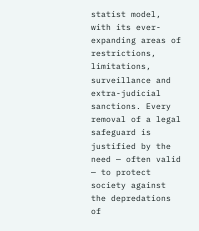statist model, with its ever-expanding areas of restrictions, limitations, surveillance and extra-judicial sanctions. Every removal of a legal safeguard is justified by the need — often valid — to protect society against the depredations of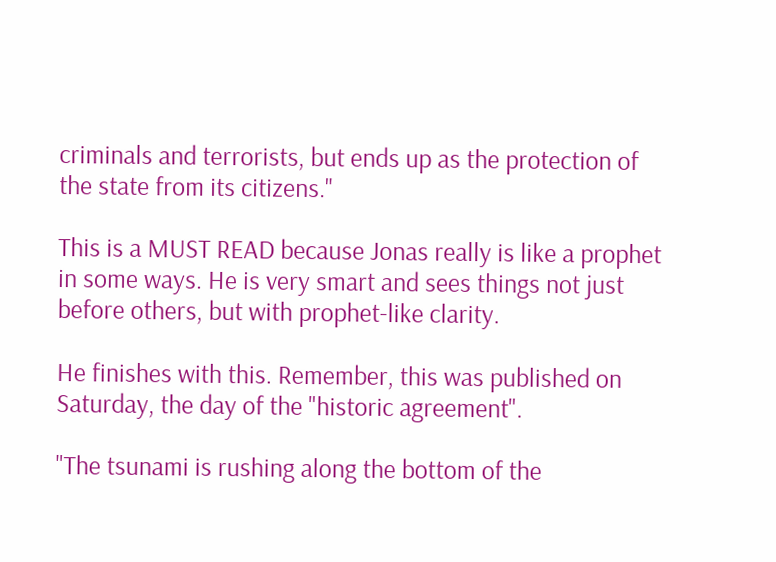criminals and terrorists, but ends up as the protection of the state from its citizens."

This is a MUST READ because Jonas really is like a prophet in some ways. He is very smart and sees things not just before others, but with prophet-like clarity.

He finishes with this. Remember, this was published on Saturday, the day of the "historic agreement".

"The tsunami is rushing along the bottom of the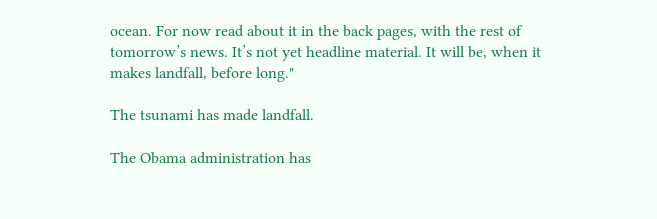ocean. For now read about it in the back pages, with the rest of tomorrow’s news. It’s not yet headline material. It will be, when it makes landfall, before long."

The tsunami has made landfall.

The Obama administration has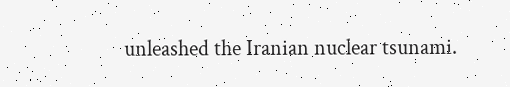unleashed the Iranian nuclear tsunami.